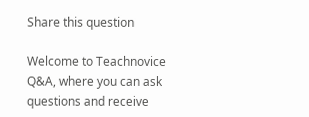Share this question

Welcome to Teachnovice Q&A, where you can ask questions and receive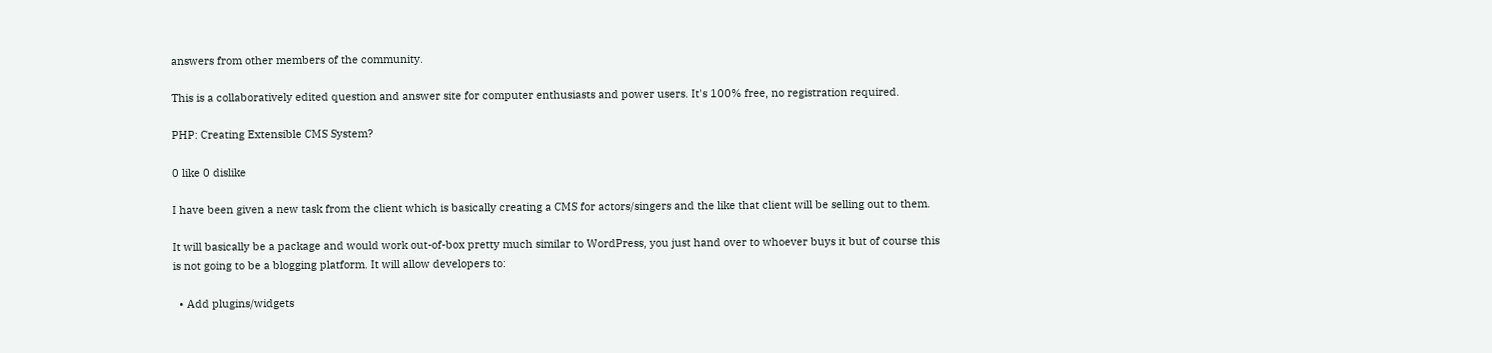answers from other members of the community.

This is a collaboratively edited question and answer site for computer enthusiasts and power users. It's 100% free, no registration required.

PHP: Creating Extensible CMS System?

0 like 0 dislike

I have been given a new task from the client which is basically creating a CMS for actors/singers and the like that client will be selling out to them.

It will basically be a package and would work out-of-box pretty much similar to WordPress, you just hand over to whoever buys it but of course this is not going to be a blogging platform. It will allow developers to:

  • Add plugins/widgets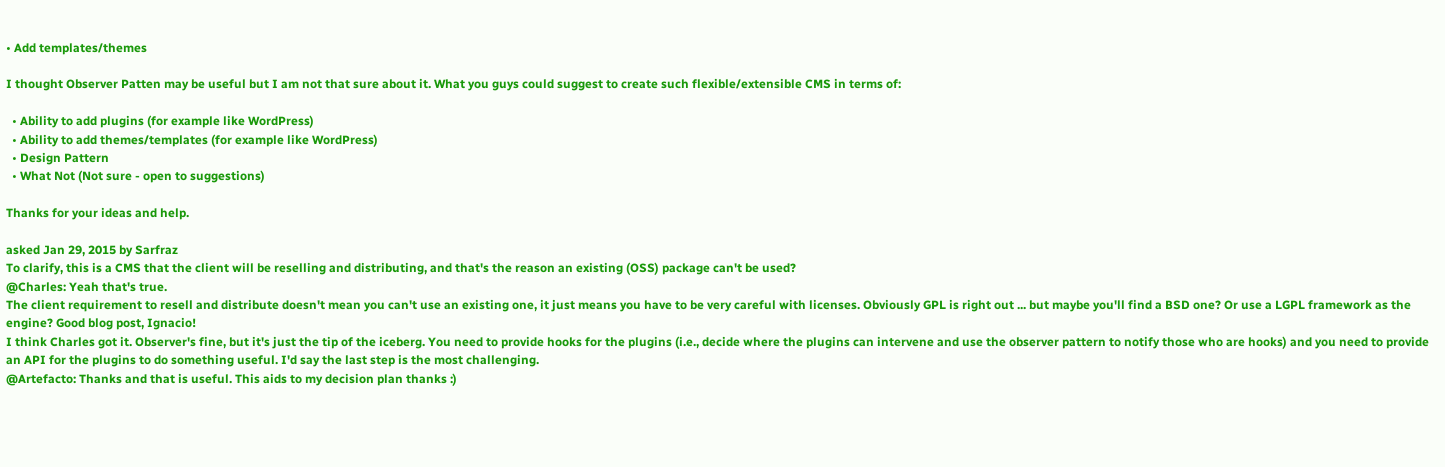• Add templates/themes

I thought Observer Patten may be useful but I am not that sure about it. What you guys could suggest to create such flexible/extensible CMS in terms of:

  • Ability to add plugins (for example like WordPress)
  • Ability to add themes/templates (for example like WordPress)
  • Design Pattern
  • What Not (Not sure - open to suggestions)

Thanks for your ideas and help.

asked Jan 29, 2015 by Sarfraz
To clarify, this is a CMS that the client will be reselling and distributing, and that's the reason an existing (OSS) package can't be used?
@Charles: Yeah that's true.
The client requirement to resell and distribute doesn't mean you can't use an existing one, it just means you have to be very careful with licenses. Obviously GPL is right out ... but maybe you'll find a BSD one? Or use a LGPL framework as the engine? Good blog post, Ignacio!
I think Charles got it. Observer's fine, but it's just the tip of the iceberg. You need to provide hooks for the plugins (i.e., decide where the plugins can intervene and use the observer pattern to notify those who are hooks) and you need to provide an API for the plugins to do something useful. I'd say the last step is the most challenging.
@Artefacto: Thanks and that is useful. This aids to my decision plan thanks :)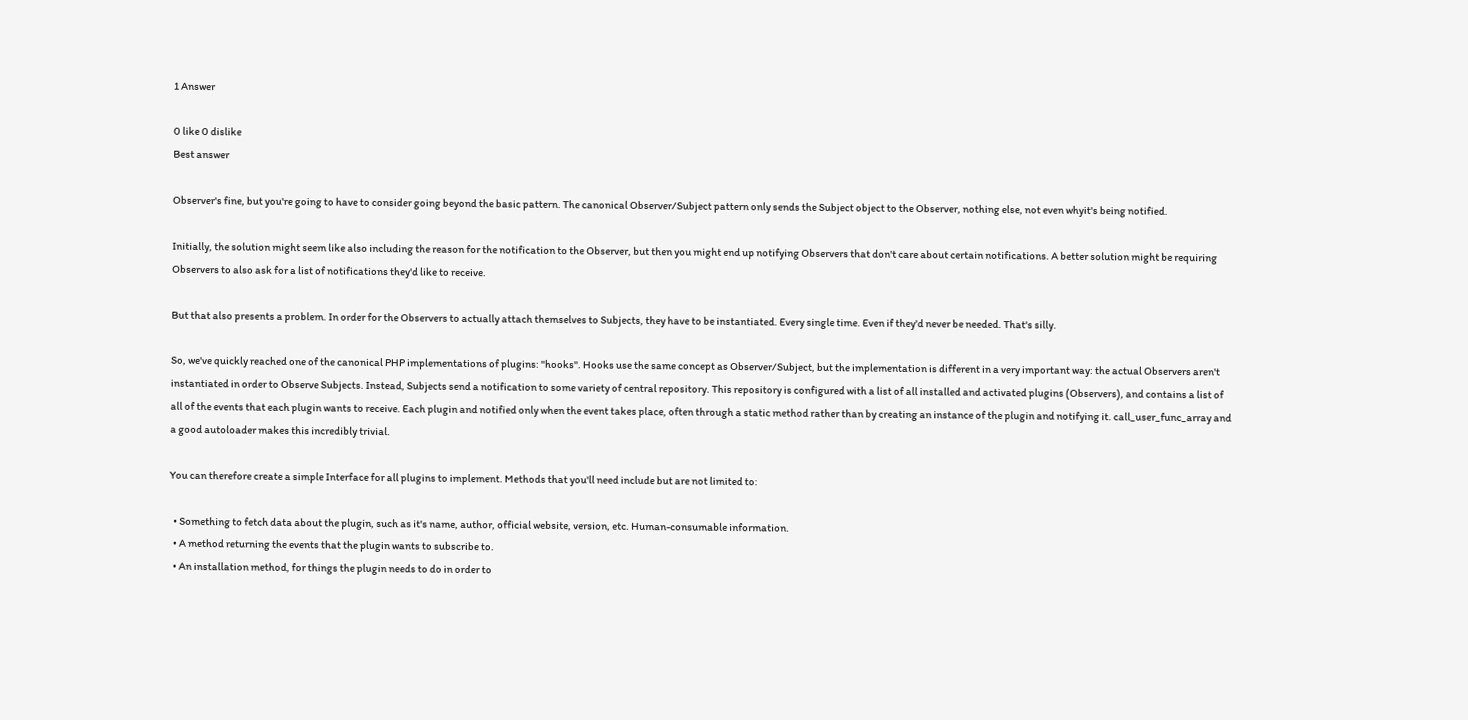1 Answer

0 like 0 dislike
Best answer

Observer's fine, but you're going to have to consider going beyond the basic pattern. The canonical Observer/Subject pattern only sends the Subject object to the Observer, nothing else, not even whyit's being notified.

Initially, the solution might seem like also including the reason for the notification to the Observer, but then you might end up notifying Observers that don't care about certain notifications. A better solution might be requiring Observers to also ask for a list of notifications they'd like to receive.

But that also presents a problem. In order for the Observers to actually attach themselves to Subjects, they have to be instantiated. Every single time. Even if they'd never be needed. That's silly.

So, we've quickly reached one of the canonical PHP implementations of plugins: "hooks". Hooks use the same concept as Observer/Subject, but the implementation is different in a very important way: the actual Observers aren't instantiated in order to Observe Subjects. Instead, Subjects send a notification to some variety of central repository. This repository is configured with a list of all installed and activated plugins (Observers), and contains a list of all of the events that each plugin wants to receive. Each plugin and notified only when the event takes place, often through a static method rather than by creating an instance of the plugin and notifying it. call_user_func_array and a good autoloader makes this incredibly trivial.

You can therefore create a simple Interface for all plugins to implement. Methods that you'll need include but are not limited to:

  • Something to fetch data about the plugin, such as it's name, author, official website, version, etc. Human-consumable information.
  • A method returning the events that the plugin wants to subscribe to.
  • An installation method, for things the plugin needs to do in order to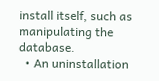install itself, such as manipulating the database.
  • An uninstallation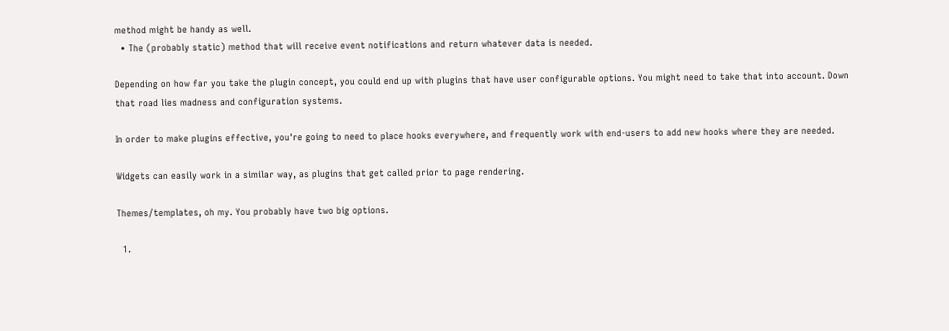method might be handy as well.
  • The (probably static) method that will receive event notifications and return whatever data is needed.

Depending on how far you take the plugin concept, you could end up with plugins that have user configurable options. You might need to take that into account. Down that road lies madness and configuration systems.

In order to make plugins effective, you're going to need to place hooks everywhere, and frequently work with end-users to add new hooks where they are needed.

Widgets can easily work in a similar way, as plugins that get called prior to page rendering.

Themes/templates, oh my. You probably have two big options.

  1.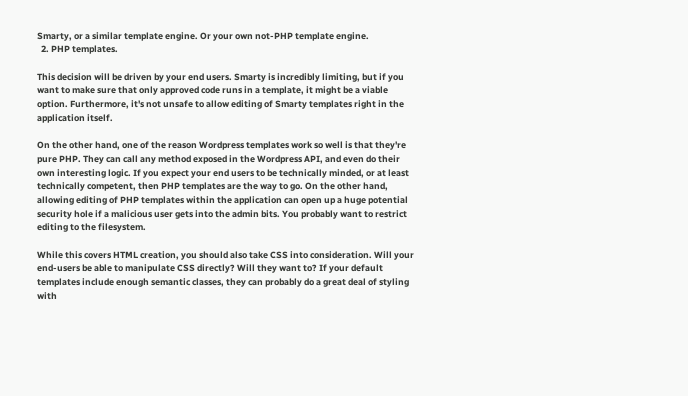Smarty, or a similar template engine. Or your own not-PHP template engine.
  2. PHP templates.

This decision will be driven by your end users. Smarty is incredibly limiting, but if you want to make sure that only approved code runs in a template, it might be a viable option. Furthermore, it's not unsafe to allow editing of Smarty templates right in the application itself.

On the other hand, one of the reason Wordpress templates work so well is that they're pure PHP. They can call any method exposed in the Wordpress API, and even do their own interesting logic. If you expect your end users to be technically minded, or at least technically competent, then PHP templates are the way to go. On the other hand, allowing editing of PHP templates within the application can open up a huge potential security hole if a malicious user gets into the admin bits. You probably want to restrict editing to the filesystem.

While this covers HTML creation, you should also take CSS into consideration. Will your end-users be able to manipulate CSS directly? Will they want to? If your default templates include enough semantic classes, they can probably do a great deal of styling with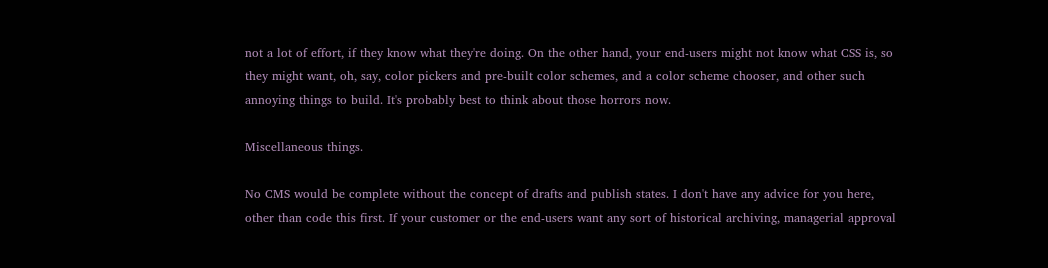not a lot of effort, if they know what they're doing. On the other hand, your end-users might not know what CSS is, so they might want, oh, say, color pickers and pre-built color schemes, and a color scheme chooser, and other such annoying things to build. It's probably best to think about those horrors now.

Miscellaneous things.

No CMS would be complete without the concept of drafts and publish states. I don't have any advice for you here, other than code this first. If your customer or the end-users want any sort of historical archiving, managerial approval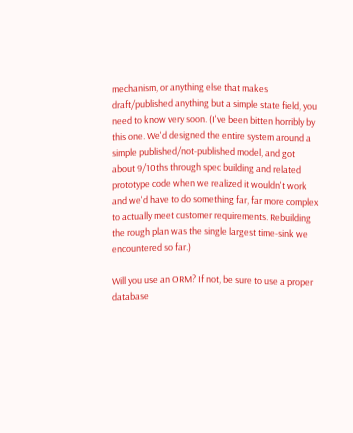mechanism, or anything else that makes draft/published anything but a simple state field, you need to know very soon. (I've been bitten horribly by this one. We'd designed the entire system around a simple published/not-published model, and got about 9/10ths through spec building and related prototype code when we realized it wouldn't work and we'd have to do something far, far more complex to actually meet customer requirements. Rebuilding the rough plan was the single largest time-sink we encountered so far.)

Will you use an ORM? If not, be sure to use a proper database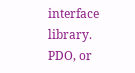interface library. PDO, or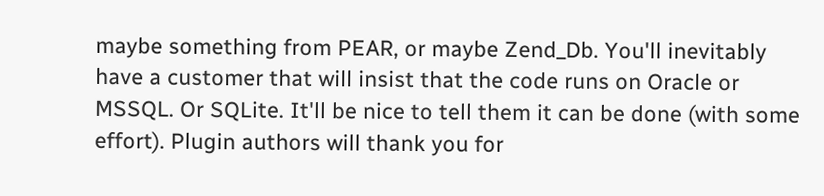maybe something from PEAR, or maybe Zend_Db. You'll inevitably have a customer that will insist that the code runs on Oracle or MSSQL. Or SQLite. It'll be nice to tell them it can be done (with some effort). Plugin authors will thank you for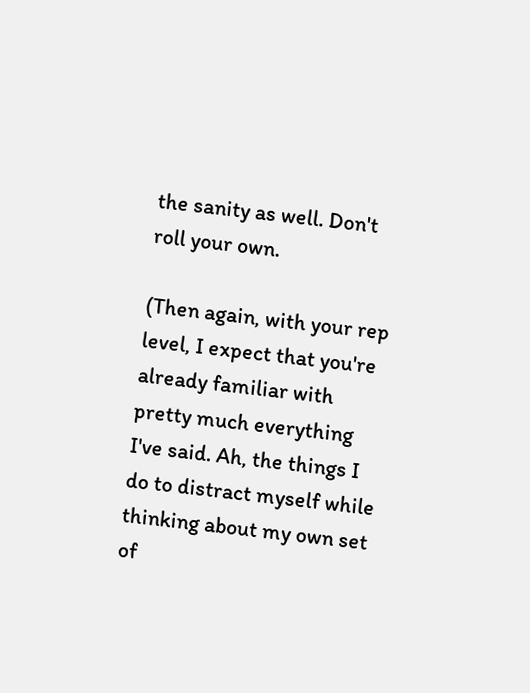the sanity as well. Don't roll your own.

(Then again, with your rep level, I expect that you're already familiar with pretty much everything I've said. Ah, the things I do to distract myself while thinking about my own set of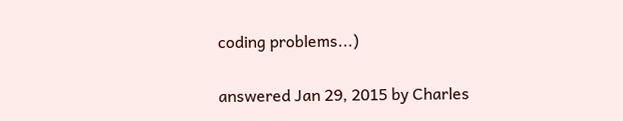coding problems...)

answered Jan 29, 2015 by Charles